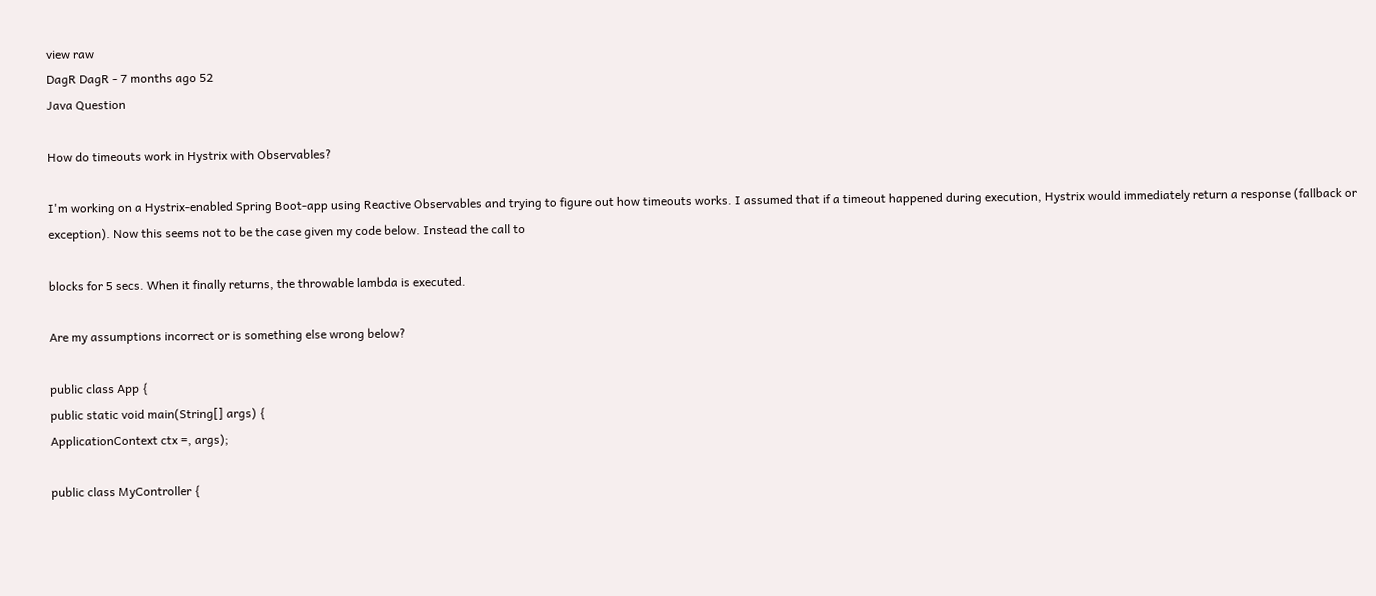view raw
DagR DagR - 7 months ago 52
Java Question

How do timeouts work in Hystrix with Observables?

I'm working on a Hystrix-enabled Spring Boot-app using Reactive Observables and trying to figure out how timeouts works. I assumed that if a timeout happened during execution, Hystrix would immediately return a response (fallback or exception). Now this seems not to be the case given my code below. Instead the call to

blocks for 5 secs. When it finally returns, the throwable lambda is executed.

Are my assumptions incorrect or is something else wrong below?

public class App {
public static void main(String[] args) {
ApplicationContext ctx =, args);

public class MyController {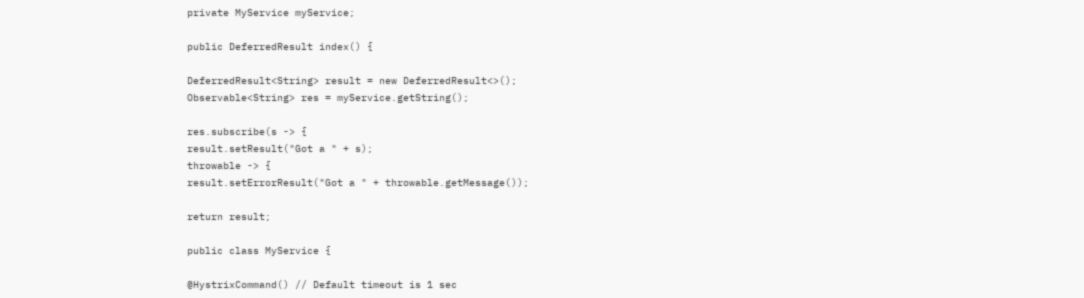private MyService myService;

public DeferredResult index() {

DeferredResult<String> result = new DeferredResult<>();
Observable<String> res = myService.getString();

res.subscribe(s -> {
result.setResult("Got a " + s);
throwable -> {
result.setErrorResult("Got a " + throwable.getMessage());

return result;

public class MyService {

@HystrixCommand() // Default timeout is 1 sec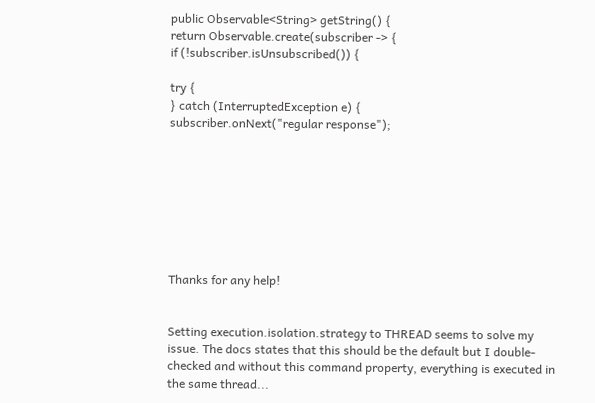public Observable<String> getString() {
return Observable.create(subscriber -> {
if (!subscriber.isUnsubscribed()) {

try {
} catch (InterruptedException e) {
subscriber.onNext("regular response");








Thanks for any help!


Setting execution.isolation.strategy to THREAD seems to solve my issue. The docs states that this should be the default but I double-checked and without this command property, everything is executed in the same thread...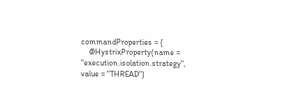commandProperties = {
    @HystrixProperty(name = "execution.isolation.strategy", value = "THREAD")